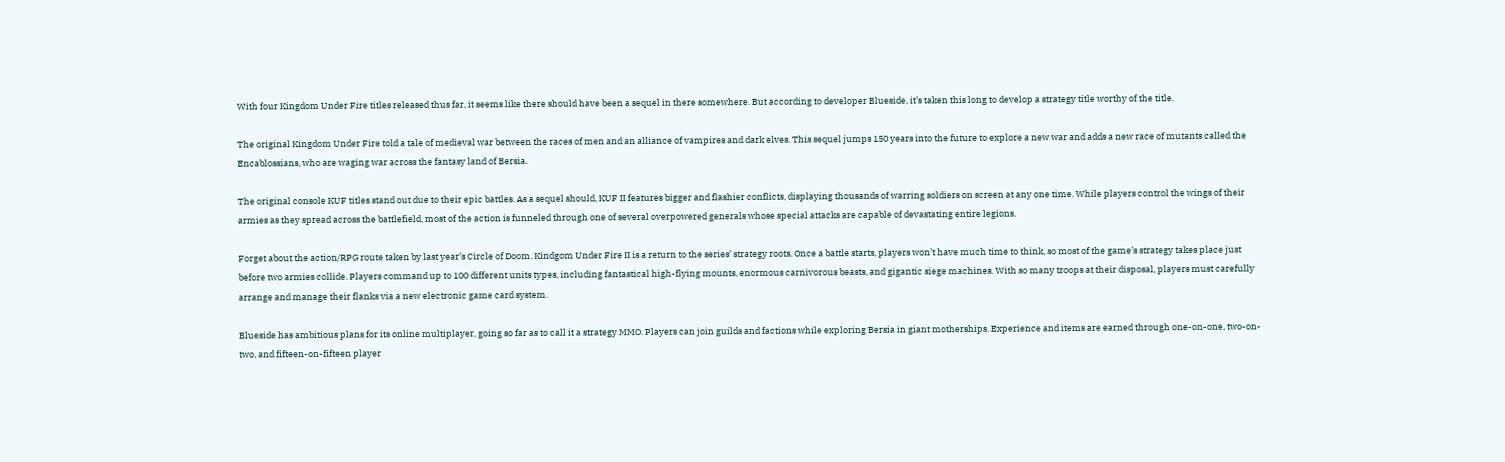With four Kingdom Under Fire titles released thus far, it seems like there should have been a sequel in there somewhere. But according to developer Blueside, it’s taken this long to develop a strategy title worthy of the title.

The original Kingdom Under Fire told a tale of medieval war between the races of men and an alliance of vampires and dark elves. This sequel jumps 150 years into the future to explore a new war and adds a new race of mutants called the Encablossians, who are waging war across the fantasy land of Bersia.

The original console KUF titles stand out due to their epic battles. As a sequel should, KUF II features bigger and flashier conflicts, displaying thousands of warring soldiers on screen at any one time. While players control the wings of their armies as they spread across the battlefield, most of the action is funneled through one of several overpowered generals whose special attacks are capable of devastating entire legions.

Forget about the action/RPG route taken by last year’s Circle of Doom. Kindgom Under Fire II is a return to the series’ strategy roots. Once a battle starts, players won’t have much time to think, so most of the game’s strategy takes place just before two armies collide. Players command up to 100 different units types, including fantastical high-flying mounts, enormous carnivorous beasts, and gigantic siege machines. With so many troops at their disposal, players must carefully arrange and manage their flanks via a new electronic game card system.

Blueside has ambitious plans for its online multiplayer, going so far as to call it a strategy MMO. Players can join guilds and factions while exploring Bersia in giant motherships. Experience and items are earned through one-on-one, two-on-two, and fifteen-on-fifteen player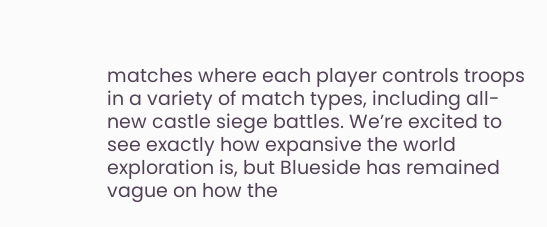matches where each player controls troops in a variety of match types, including all-new castle siege battles. We’re excited to see exactly how expansive the world exploration is, but Blueside has remained vague on how the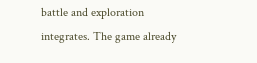battle and exploration integrates. The game already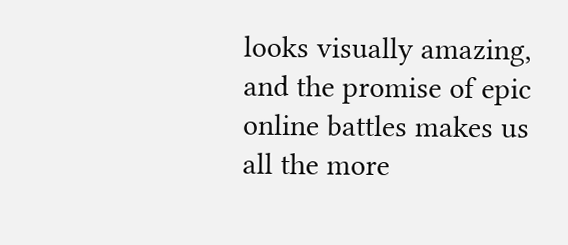looks visually amazing, and the promise of epic online battles makes us all the more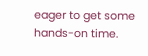eager to get some hands-on time.